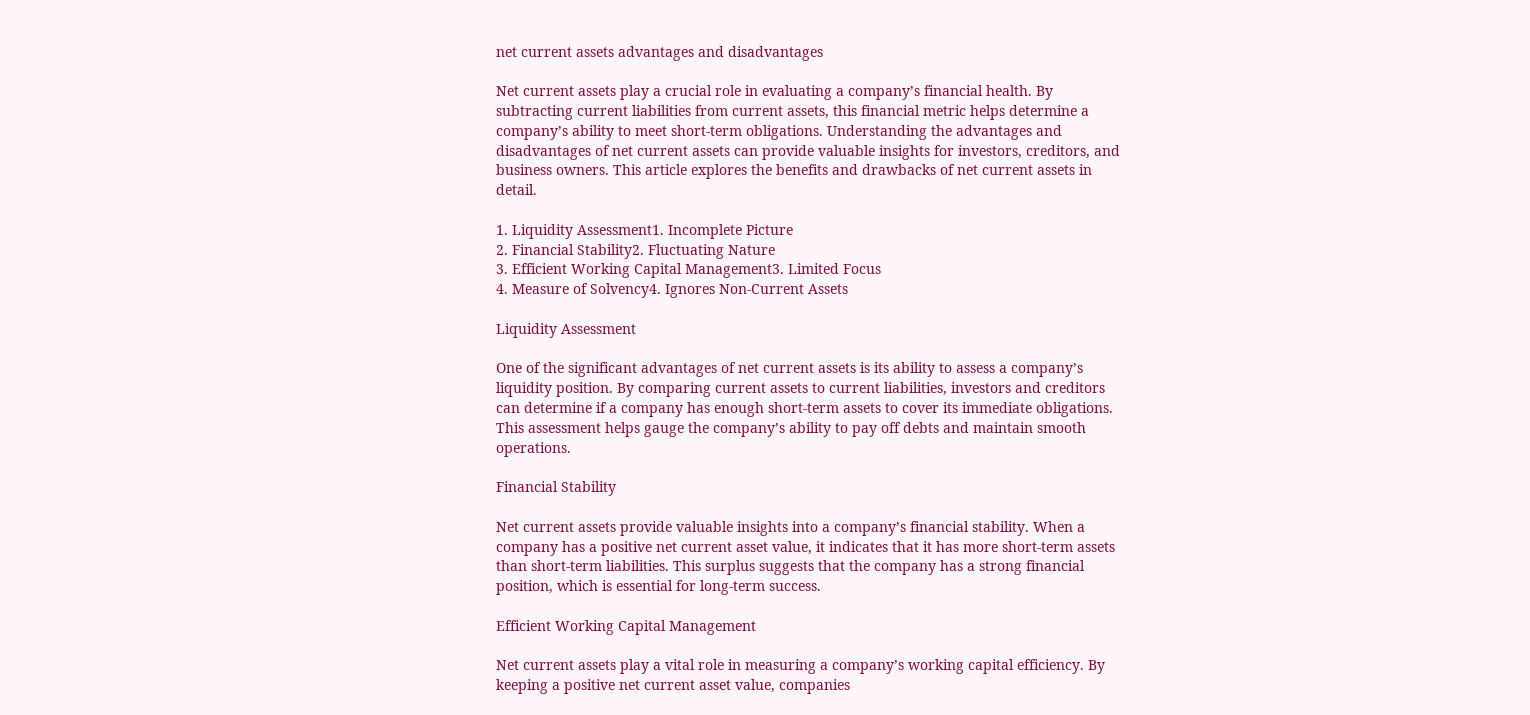net current assets advantages and disadvantages

Net current assets play a crucial role in evaluating a company’s financial health. By subtracting current liabilities from current assets, this financial metric helps determine a company’s ability to meet short-term obligations. Understanding the advantages and disadvantages of net current assets can provide valuable insights for investors, creditors, and business owners. This article explores the benefits and drawbacks of net current assets in detail.

1. Liquidity Assessment1. Incomplete Picture
2. Financial Stability2. Fluctuating Nature
3. Efficient Working Capital Management3. Limited Focus
4. Measure of Solvency4. Ignores Non-Current Assets

Liquidity Assessment

One of the significant advantages of net current assets is its ability to assess a company’s liquidity position. By comparing current assets to current liabilities, investors and creditors can determine if a company has enough short-term assets to cover its immediate obligations. This assessment helps gauge the company’s ability to pay off debts and maintain smooth operations.

Financial Stability

Net current assets provide valuable insights into a company’s financial stability. When a company has a positive net current asset value, it indicates that it has more short-term assets than short-term liabilities. This surplus suggests that the company has a strong financial position, which is essential for long-term success.

Efficient Working Capital Management

Net current assets play a vital role in measuring a company’s working capital efficiency. By keeping a positive net current asset value, companies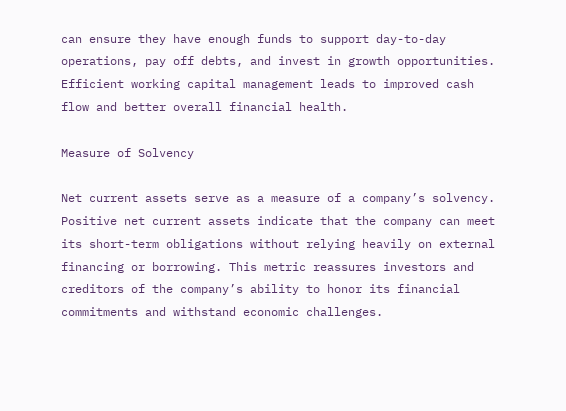can ensure they have enough funds to support day-to-day operations, pay off debts, and invest in growth opportunities. Efficient working capital management leads to improved cash flow and better overall financial health.

Measure of Solvency

Net current assets serve as a measure of a company’s solvency. Positive net current assets indicate that the company can meet its short-term obligations without relying heavily on external financing or borrowing. This metric reassures investors and creditors of the company’s ability to honor its financial commitments and withstand economic challenges.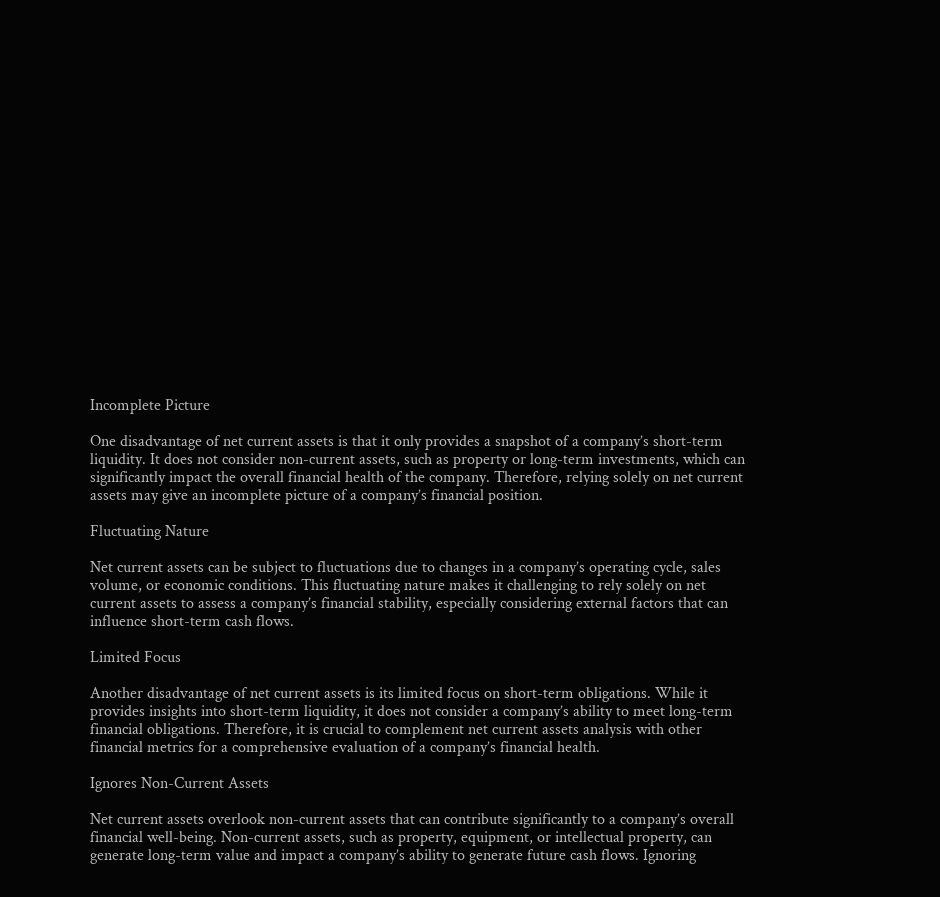Incomplete Picture

One disadvantage of net current assets is that it only provides a snapshot of a company’s short-term liquidity. It does not consider non-current assets, such as property or long-term investments, which can significantly impact the overall financial health of the company. Therefore, relying solely on net current assets may give an incomplete picture of a company’s financial position.

Fluctuating Nature

Net current assets can be subject to fluctuations due to changes in a company’s operating cycle, sales volume, or economic conditions. This fluctuating nature makes it challenging to rely solely on net current assets to assess a company’s financial stability, especially considering external factors that can influence short-term cash flows.

Limited Focus

Another disadvantage of net current assets is its limited focus on short-term obligations. While it provides insights into short-term liquidity, it does not consider a company’s ability to meet long-term financial obligations. Therefore, it is crucial to complement net current assets analysis with other financial metrics for a comprehensive evaluation of a company’s financial health.

Ignores Non-Current Assets

Net current assets overlook non-current assets that can contribute significantly to a company’s overall financial well-being. Non-current assets, such as property, equipment, or intellectual property, can generate long-term value and impact a company’s ability to generate future cash flows. Ignoring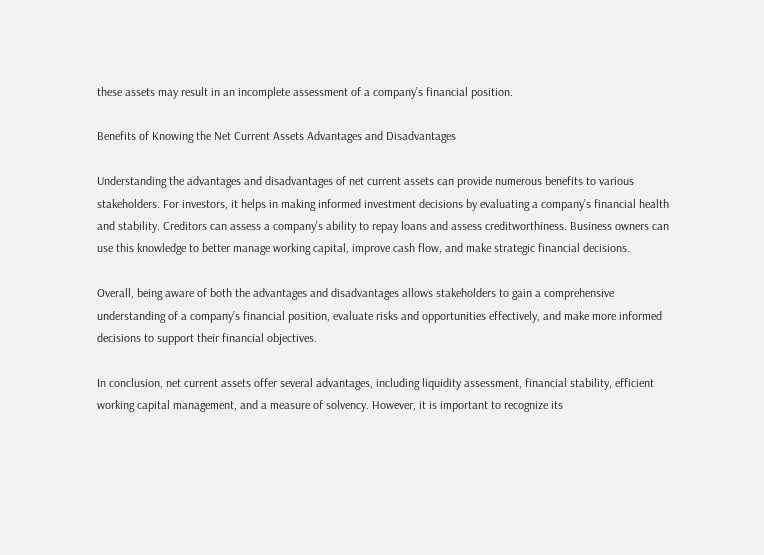these assets may result in an incomplete assessment of a company’s financial position.

Benefits of Knowing the Net Current Assets Advantages and Disadvantages

Understanding the advantages and disadvantages of net current assets can provide numerous benefits to various stakeholders. For investors, it helps in making informed investment decisions by evaluating a company’s financial health and stability. Creditors can assess a company’s ability to repay loans and assess creditworthiness. Business owners can use this knowledge to better manage working capital, improve cash flow, and make strategic financial decisions.

Overall, being aware of both the advantages and disadvantages allows stakeholders to gain a comprehensive understanding of a company’s financial position, evaluate risks and opportunities effectively, and make more informed decisions to support their financial objectives.

In conclusion, net current assets offer several advantages, including liquidity assessment, financial stability, efficient working capital management, and a measure of solvency. However, it is important to recognize its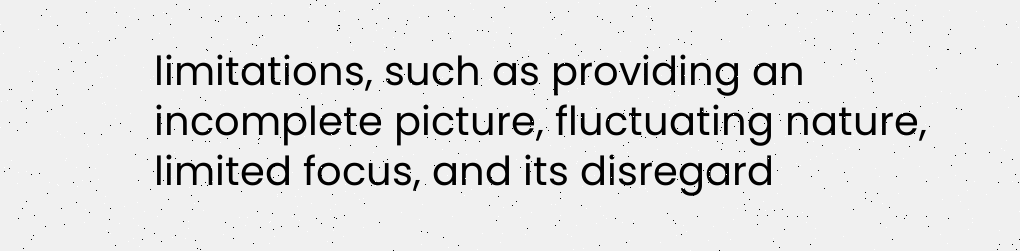limitations, such as providing an incomplete picture, fluctuating nature, limited focus, and its disregard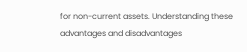for non-current assets. Understanding these advantages and disadvantages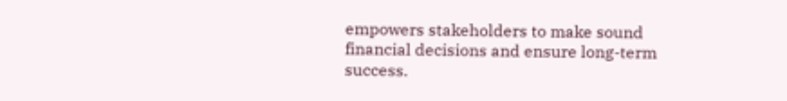empowers stakeholders to make sound financial decisions and ensure long-term success.